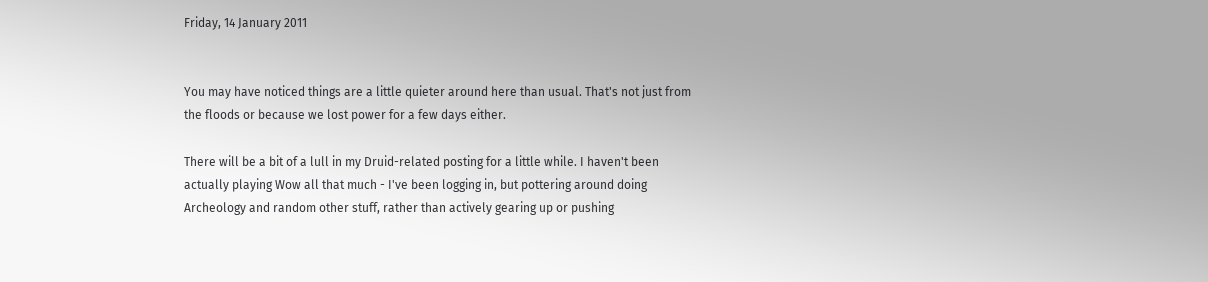Friday, 14 January 2011


You may have noticed things are a little quieter around here than usual. That's not just from the floods or because we lost power for a few days either.

There will be a bit of a lull in my Druid-related posting for a little while. I haven't been actually playing Wow all that much - I've been logging in, but pottering around doing Archeology and random other stuff, rather than actively gearing up or pushing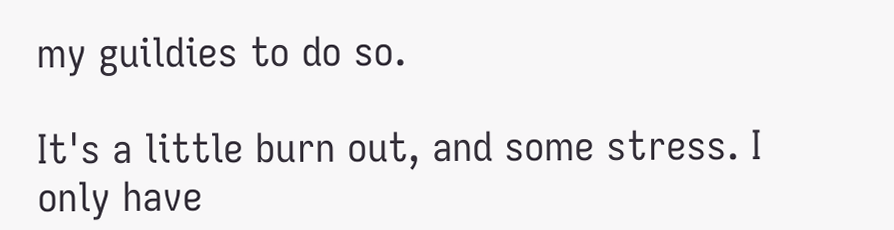my guildies to do so.

It's a little burn out, and some stress. I only have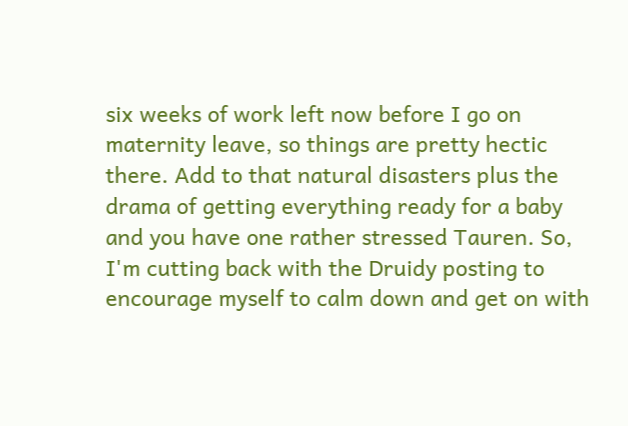six weeks of work left now before I go on maternity leave, so things are pretty hectic there. Add to that natural disasters plus the drama of getting everything ready for a baby and you have one rather stressed Tauren. So, I'm cutting back with the Druidy posting to encourage myself to calm down and get on with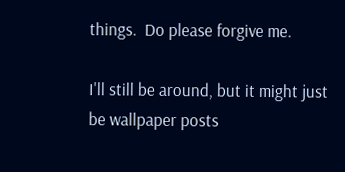things.  Do please forgive me.

I'll still be around, but it might just be wallpaper posts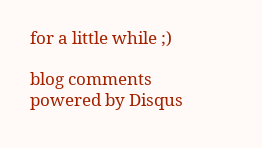for a little while ;)

blog comments powered by Disqus